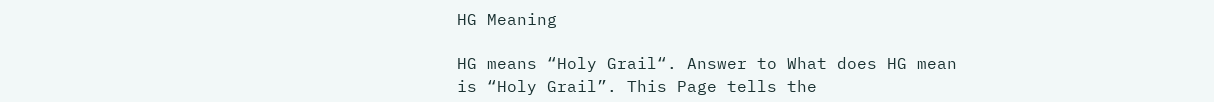HG Meaning

HG means “Holy Grail“. Answer to What does HG mean is “Holy Grail”. This Page tells the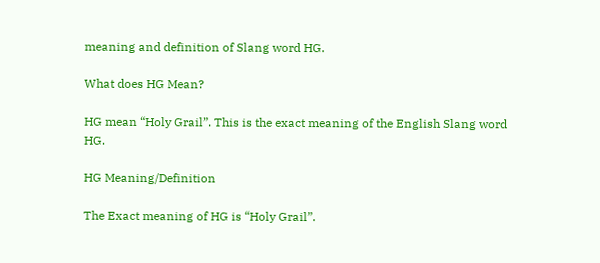meaning and definition of Slang word HG.

What does HG Mean?

HG mean “Holy Grail”. This is the exact meaning of the English Slang word HG.

HG Meaning/Definition

The Exact meaning of HG is “Holy Grail”.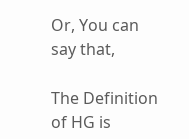Or, You can say that,

The Definition of HG is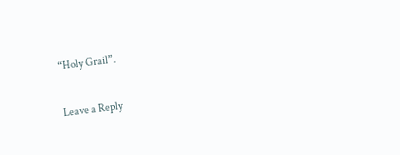“Holy Grail”.

Leave a Reply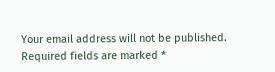Your email address will not be published. Required fields are marked *